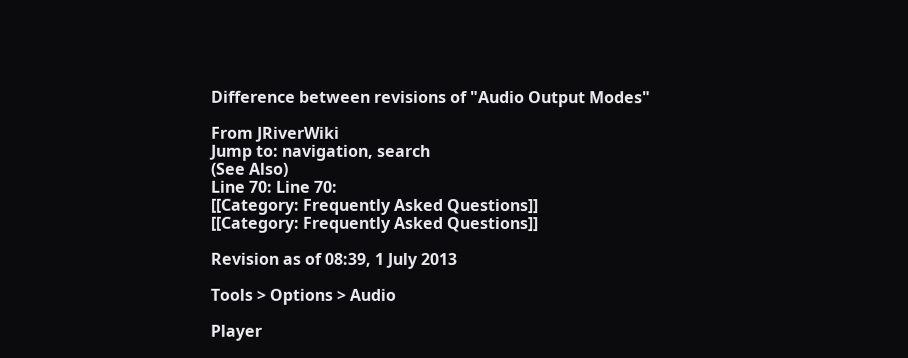Difference between revisions of "Audio Output Modes"

From JRiverWiki
Jump to: navigation, search
(See Also)
Line 70: Line 70:
[[Category: Frequently Asked Questions]]
[[Category: Frequently Asked Questions]]

Revision as of 08:39, 1 July 2013

Tools > Options > Audio

Player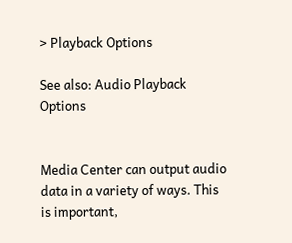> Playback Options

See also: Audio Playback Options


Media Center can output audio data in a variety of ways. This is important,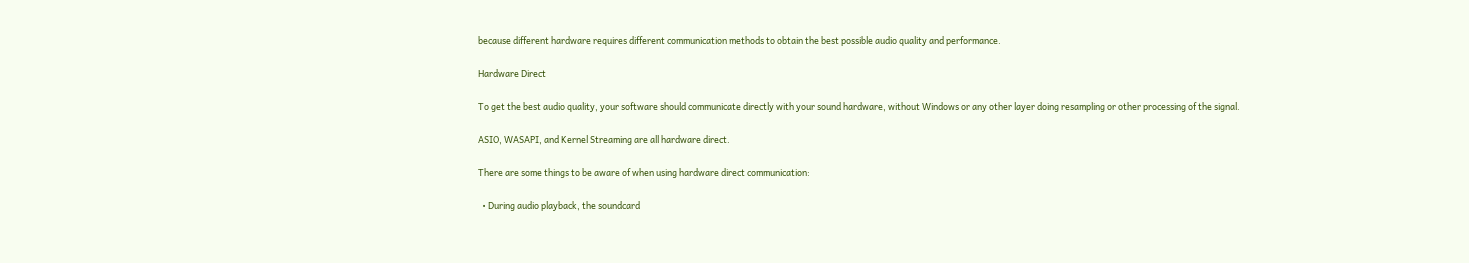because different hardware requires different communication methods to obtain the best possible audio quality and performance.

Hardware Direct

To get the best audio quality, your software should communicate directly with your sound hardware, without Windows or any other layer doing resampling or other processing of the signal.

ASIO, WASAPI, and Kernel Streaming are all hardware direct.

There are some things to be aware of when using hardware direct communication:

  • During audio playback, the soundcard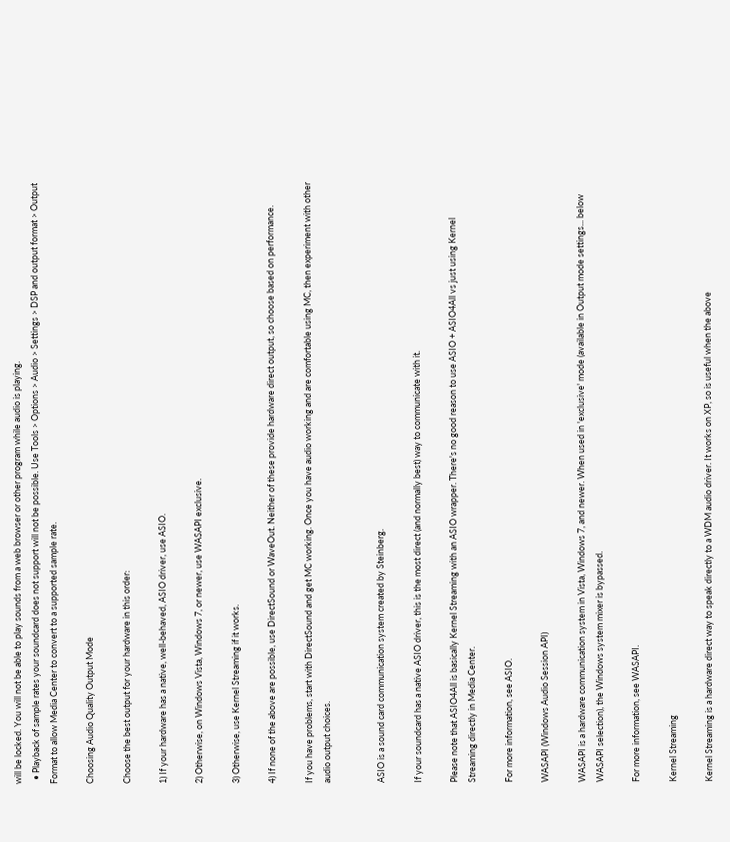will be locked. You will not be able to play sounds from a web browser or other program while audio is playing.
  • Playback of sample rates your soundcard does not support will not be possible. Use Tools > Options > Audio > Settings > DSP and output format > Output Format to allow Media Center to convert to a supported sample rate.

Choosing Audio Quality Output Mode

Choose the best output for your hardware in this order:

1) If your hardware has a native, well-behaved, ASIO driver, use ASIO.

2) Otherwise, on Windows Vista, Windows 7, or newer, use WASAPI exclusive.

3) Otherwise, use Kernel Streaming if it works.

4) If none of the above are possible, use DirectSound or WaveOut. Neither of these provide hardware direct output, so choose based on performance.

If you have problems, start with DirectSound and get MC working. Once you have audio working and are comfortable using MC, then experiment with other audio output choices.


ASIO is a sound card communication system created by Steinberg.

If your soundcard has a native ASIO driver, this is the most direct (and normally best) way to communicate with it.

Please note that ASIO4All is basically Kernel Streaming with an ASIO wrapper. There's no good reason to use ASIO + ASIO4All vs just using Kernel Streaming directly in Media Center.

For more information, see ASIO.

WASAPI (Windows Audio Session API)

WASAPI is a hardware communication system in Vista, Windows 7, and newer. When used in 'exclusive' mode (available in Output mode settings... below WASAPI selection), the Windows system mixer is bypassed.

For more information, see WASAPI.

Kernel Streaming

Kernel Streaming is a hardware direct way to speak directly to a WDM audio driver. It works on XP, so is useful when the above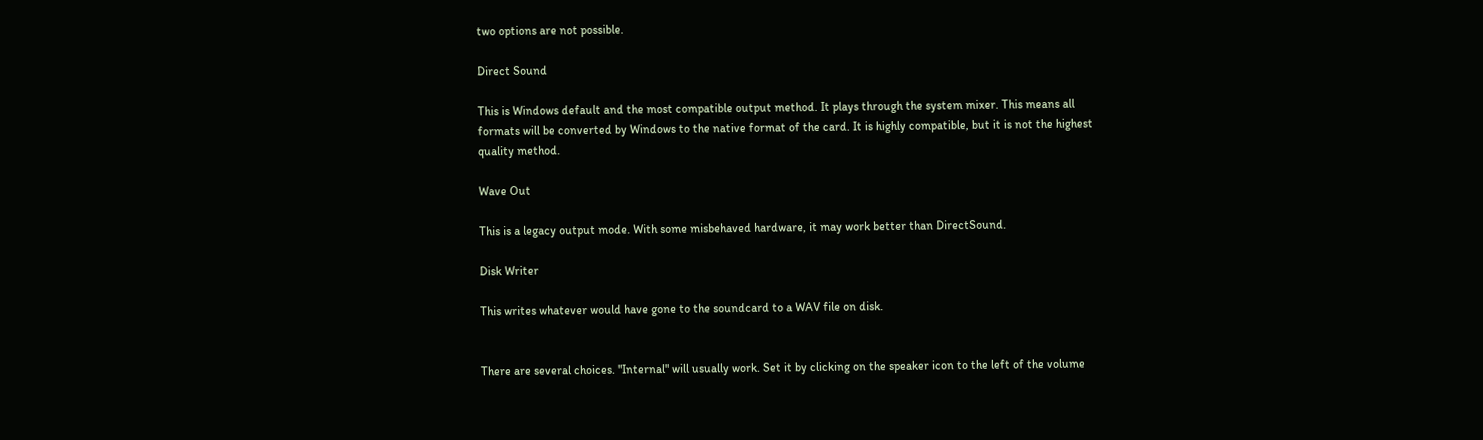two options are not possible.

Direct Sound

This is Windows default and the most compatible output method. It plays through the system mixer. This means all formats will be converted by Windows to the native format of the card. It is highly compatible, but it is not the highest quality method.

Wave Out

This is a legacy output mode. With some misbehaved hardware, it may work better than DirectSound.

Disk Writer

This writes whatever would have gone to the soundcard to a WAV file on disk.


There are several choices. "Internal" will usually work. Set it by clicking on the speaker icon to the left of the volume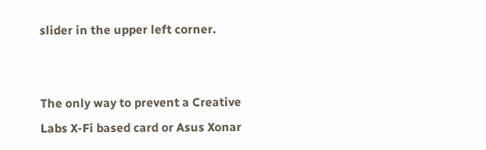slider in the upper left corner.


The only way to prevent a Creative Labs X-Fi based card or Asus Xonar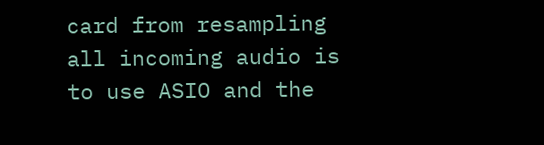card from resampling all incoming audio is to use ASIO and the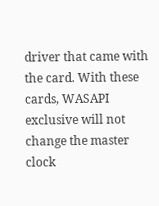driver that came with the card. With these cards, WASAPI exclusive will not change the master clock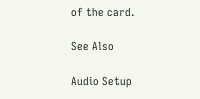of the card.

See Also

Audio Setup